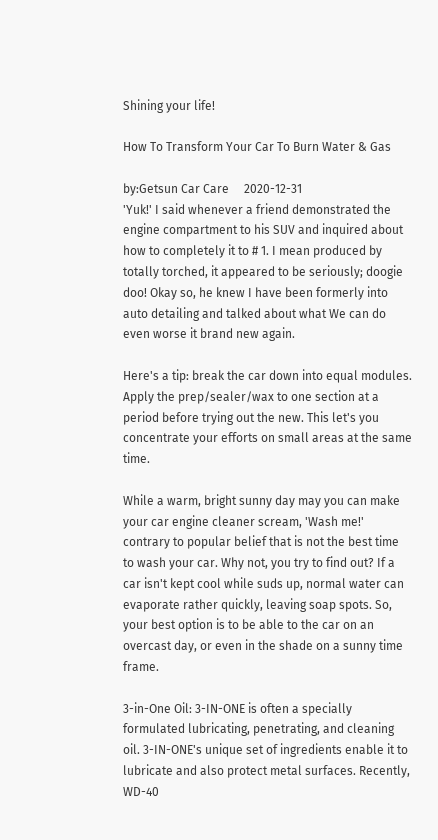Shining your life!

How To Transform Your Car To Burn Water & Gas

by:Getsun Car Care     2020-12-31
'Yuk!' I said whenever a friend demonstrated the engine compartment to his SUV and inquired about how to completely it to # 1. I mean produced by totally torched, it appeared to be seriously; doogie doo! Okay so, he knew I have been formerly into auto detailing and talked about what We can do even worse it brand new again.

Here's a tip: break the car down into equal modules. Apply the prep/sealer/wax to one section at a period before trying out the new. This let's you concentrate your efforts on small areas at the same time.

While a warm, bright sunny day may you can make your car engine cleaner scream, 'Wash me!' contrary to popular belief that is not the best time to wash your car. Why not, you try to find out? If a car isn't kept cool while suds up, normal water can evaporate rather quickly, leaving soap spots. So, your best option is to be able to the car on an overcast day, or even in the shade on a sunny time frame.

3-in-One Oil: 3-IN-ONE is often a specially formulated lubricating, penetrating, and cleaning oil. 3-IN-ONE's unique set of ingredients enable it to lubricate and also protect metal surfaces. Recently, WD-40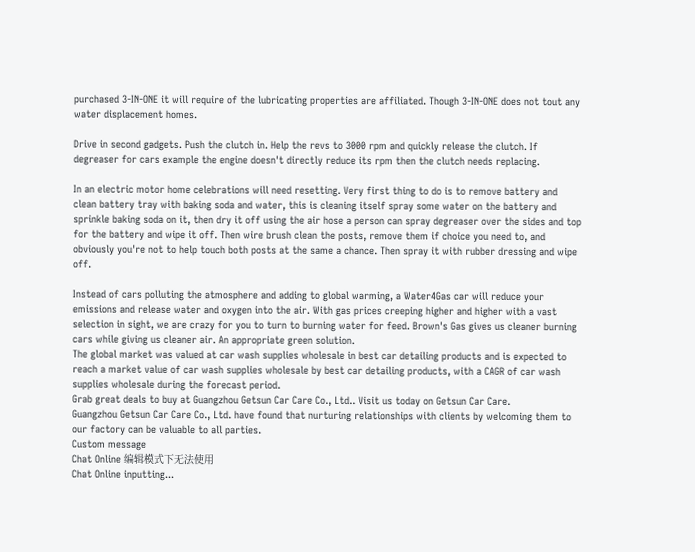purchased 3-IN-ONE it will require of the lubricating properties are affiliated. Though 3-IN-ONE does not tout any water displacement homes.

Drive in second gadgets. Push the clutch in. Help the revs to 3000 rpm and quickly release the clutch. If degreaser for cars example the engine doesn't directly reduce its rpm then the clutch needs replacing.

In an electric motor home celebrations will need resetting. Very first thing to do is to remove battery and clean battery tray with baking soda and water, this is cleaning itself spray some water on the battery and sprinkle baking soda on it, then dry it off using the air hose a person can spray degreaser over the sides and top for the battery and wipe it off. Then wire brush clean the posts, remove them if choice you need to, and obviously you're not to help touch both posts at the same a chance. Then spray it with rubber dressing and wipe off.

Instead of cars polluting the atmosphere and adding to global warming, a Water4Gas car will reduce your emissions and release water and oxygen into the air. With gas prices creeping higher and higher with a vast selection in sight, we are crazy for you to turn to burning water for feed. Brown's Gas gives us cleaner burning cars while giving us cleaner air. An appropriate green solution.
The global market was valued at car wash supplies wholesale in best car detailing products and is expected to reach a market value of car wash supplies wholesale by best car detailing products, with a CAGR of car wash supplies wholesale during the forecast period.
Grab great deals to buy at Guangzhou Getsun Car Care Co., Ltd.. Visit us today on Getsun Car Care.
Guangzhou Getsun Car Care Co., Ltd. have found that nurturing relationships with clients by welcoming them to our factory can be valuable to all parties.
Custom message
Chat Online 编辑模式下无法使用
Chat Online inputting...